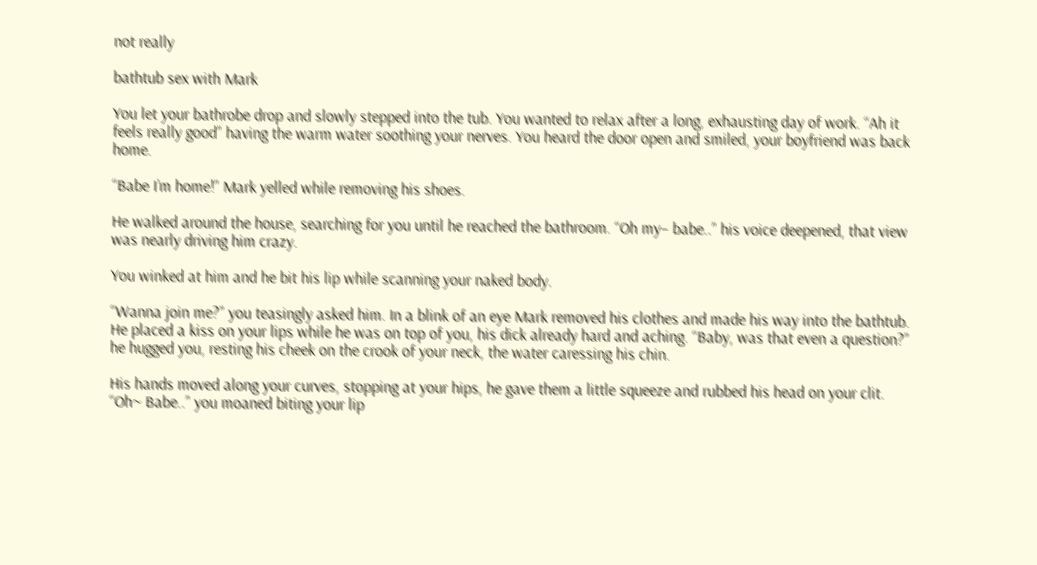not really

bathtub sex with Mark

You let your bathrobe drop and slowly stepped into the tub. You wanted to relax after a long, exhausting day of work. “Ah it feels really good” having the warm water soothing your nerves. You heard the door open and smiled, your boyfriend was back home.

“Babe I’m home!” Mark yelled while removing his shoes.

He walked around the house, searching for you until he reached the bathroom. “Oh my– babe..” his voice deepened, that view was nearly driving him crazy.

You winked at him and he bit his lip while scanning your naked body.

“Wanna join me?” you teasingly asked him. In a blink of an eye Mark removed his clothes and made his way into the bathtub. He placed a kiss on your lips while he was on top of you, his dick already hard and aching. “Baby, was that even a question?” he hugged you, resting his cheek on the crook of your neck, the water caressing his chin.

His hands moved along your curves, stopping at your hips, he gave them a little squeeze and rubbed his head on your clit. “Oh~ Babe..” you moaned biting your lip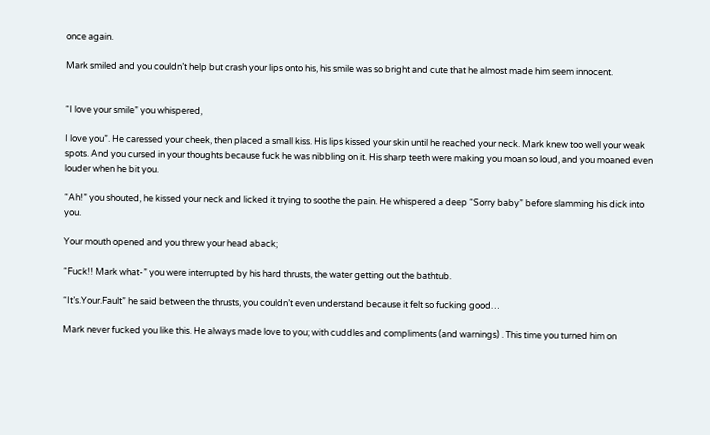once again.

Mark smiled and you couldn’t help but crash your lips onto his, his smile was so bright and cute that he almost made him seem innocent.


“I love your smile” you whispered,

I love you”. He caressed your cheek, then placed a small kiss. His lips kissed your skin until he reached your neck. Mark knew too well your weak spots. And you cursed in your thoughts because fuck he was nibbling on it. His sharp teeth were making you moan so loud, and you moaned even louder when he bit you.

“Ah!” you shouted, he kissed your neck and licked it trying to soothe the pain. He whispered a deep “Sorry baby” before slamming his dick into you.

Your mouth opened and you threw your head aback;

“Fuck!! Mark what-” you were interrupted by his hard thrusts, the water getting out the bathtub.

“It’s.Your.Fault” he said between the thrusts, you couldn’t even understand because it felt so fucking good…

Mark never fucked you like this. He always made love to you; with cuddles and compliments (and warnings) . This time you turned him on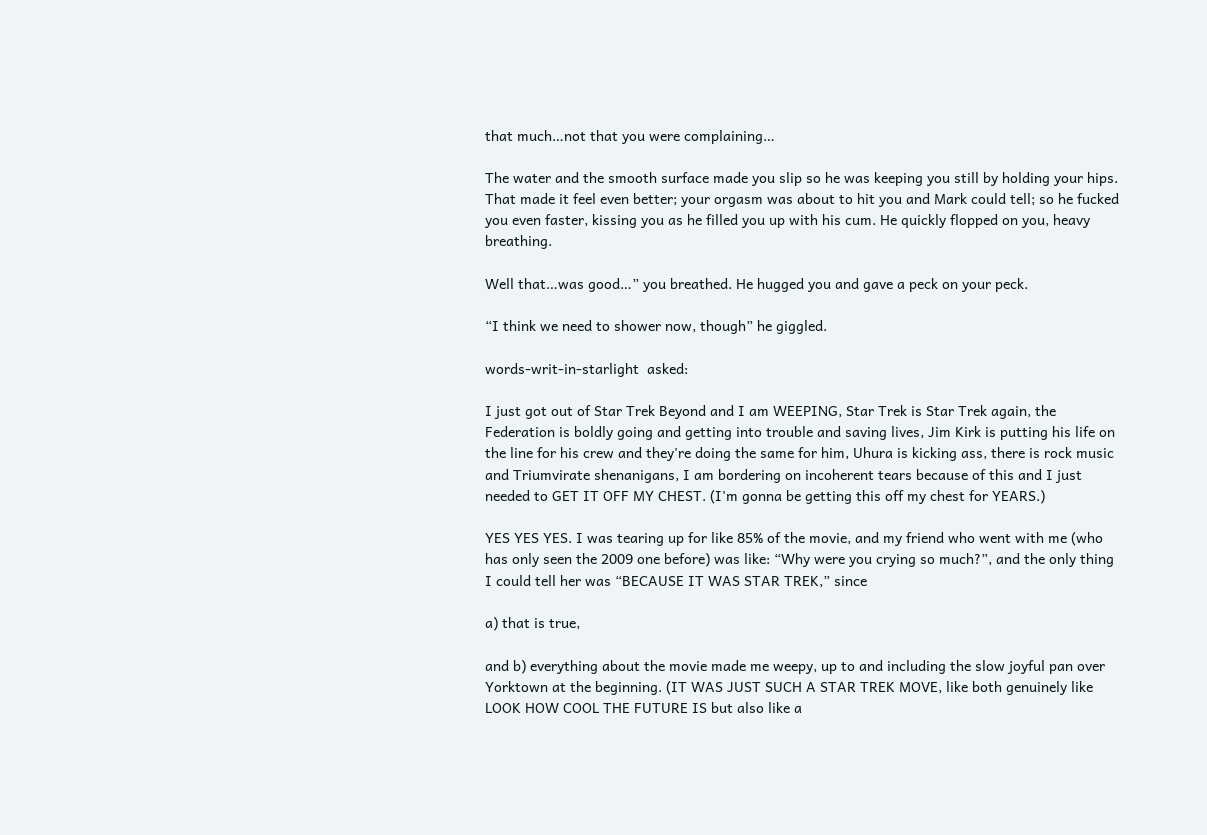that much…not that you were complaining…

The water and the smooth surface made you slip so he was keeping you still by holding your hips. That made it feel even better; your orgasm was about to hit you and Mark could tell; so he fucked you even faster, kissing you as he filled you up with his cum. He quickly flopped on you, heavy breathing.

Well that…was good…” you breathed. He hugged you and gave a peck on your peck.

“I think we need to shower now, though” he giggled.

words-writ-in-starlight  asked:

I just got out of Star Trek Beyond and I am WEEPING, Star Trek is Star Trek again, the Federation is boldly going and getting into trouble and saving lives, Jim Kirk is putting his life on the line for his crew and they're doing the same for him, Uhura is kicking ass, there is rock music and Triumvirate shenanigans, I am bordering on incoherent tears because of this and I just needed to GET IT OFF MY CHEST. (I'm gonna be getting this off my chest for YEARS.)

YES YES YES. I was tearing up for like 85% of the movie, and my friend who went with me (who has only seen the 2009 one before) was like: “Why were you crying so much?”, and the only thing I could tell her was “BECAUSE IT WAS STAR TREK,” since

a) that is true,

and b) everything about the movie made me weepy, up to and including the slow joyful pan over Yorktown at the beginning. (IT WAS JUST SUCH A STAR TREK MOVE, like both genuinely like LOOK HOW COOL THE FUTURE IS but also like a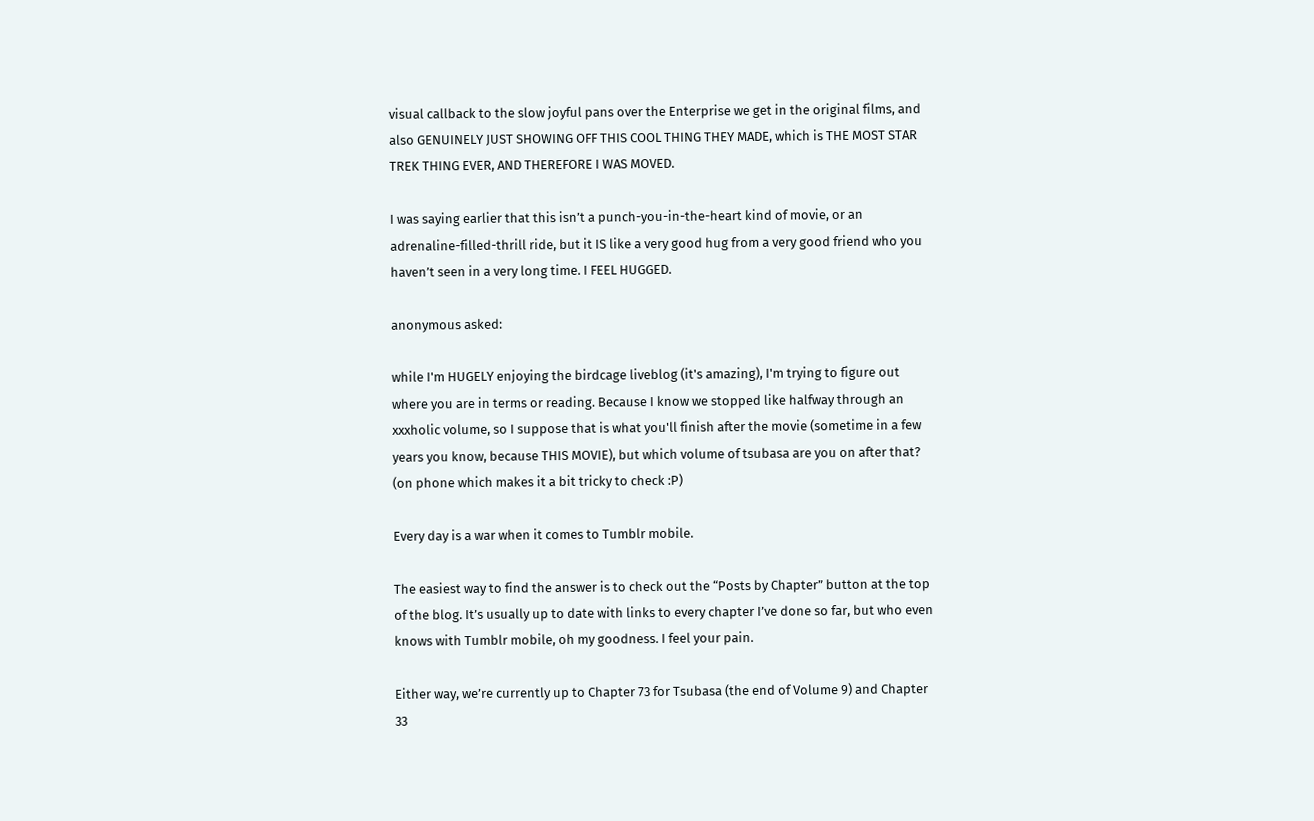visual callback to the slow joyful pans over the Enterprise we get in the original films, and also GENUINELY JUST SHOWING OFF THIS COOL THING THEY MADE, which is THE MOST STAR TREK THING EVER, AND THEREFORE I WAS MOVED.

I was saying earlier that this isn’t a punch-you-in-the-heart kind of movie, or an adrenaline-filled-thrill ride, but it IS like a very good hug from a very good friend who you haven’t seen in a very long time. I FEEL HUGGED.

anonymous asked:

while I'm HUGELY enjoying the birdcage liveblog (it's amazing), I'm trying to figure out where you are in terms or reading. Because I know we stopped like halfway through an xxxholic volume, so I suppose that is what you'll finish after the movie (sometime in a few years you know, because THIS MOVIE), but which volume of tsubasa are you on after that? (on phone which makes it a bit tricky to check :P)

Every day is a war when it comes to Tumblr mobile.

The easiest way to find the answer is to check out the “Posts by Chapter” button at the top of the blog. It’s usually up to date with links to every chapter I’ve done so far, but who even knows with Tumblr mobile, oh my goodness. I feel your pain.

Either way, we’re currently up to Chapter 73 for Tsubasa (the end of Volume 9) and Chapter 33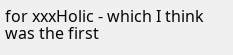for xxxHolic - which I think was the first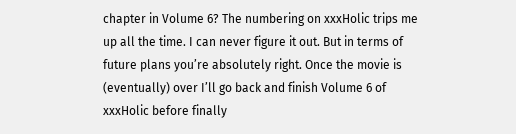chapter in Volume 6? The numbering on xxxHolic trips me up all the time. I can never figure it out. But in terms of future plans you’re absolutely right. Once the movie is (eventually) over I’ll go back and finish Volume 6 of xxxHolic before finally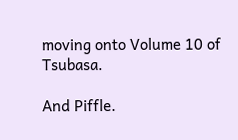moving onto Volume 10 of Tsubasa.

And Piffle.